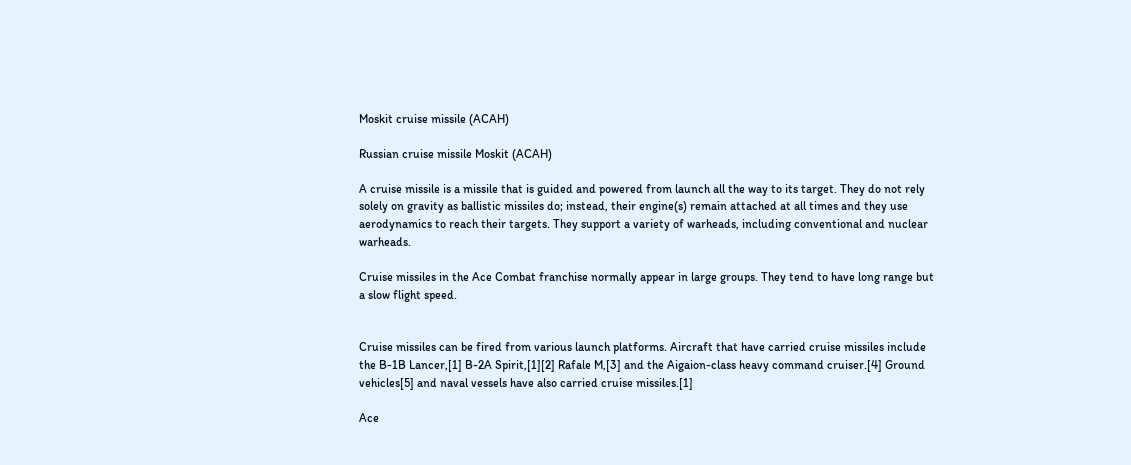Moskit cruise missile (ACAH)

Russian cruise missile Moskit (ACAH)

A cruise missile is a missile that is guided and powered from launch all the way to its target. They do not rely solely on gravity as ballistic missiles do; instead, their engine(s) remain attached at all times and they use aerodynamics to reach their targets. They support a variety of warheads, including conventional and nuclear warheads.

Cruise missiles in the Ace Combat franchise normally appear in large groups. They tend to have long range but a slow flight speed.


Cruise missiles can be fired from various launch platforms. Aircraft that have carried cruise missiles include the B-1B Lancer,[1] B-2A Spirit,[1][2] Rafale M,[3] and the Aigaion-class heavy command cruiser.[4] Ground vehicles[5] and naval vessels have also carried cruise missiles.[1]

Ace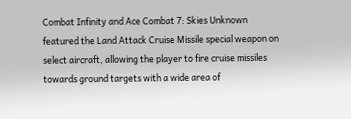Combat Infinity and Ace Combat 7: Skies Unknown featured the Land Attack Cruise Missile special weapon on select aircraft, allowing the player to fire cruise missiles towards ground targets with a wide area of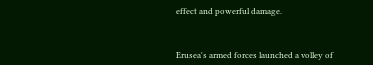effect and powerful damage.



Erusea's armed forces launched a volley of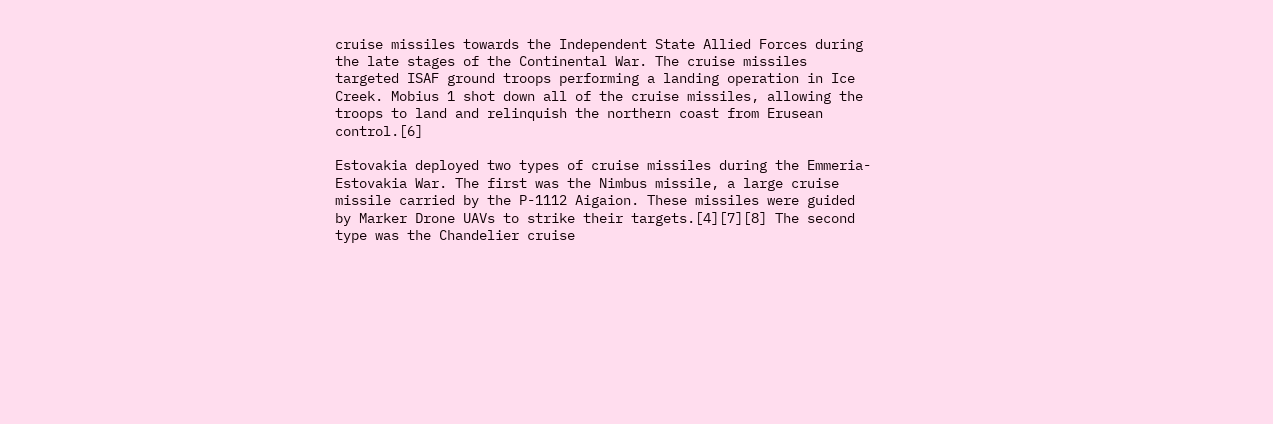cruise missiles towards the Independent State Allied Forces during the late stages of the Continental War. The cruise missiles targeted ISAF ground troops performing a landing operation in Ice Creek. Mobius 1 shot down all of the cruise missiles, allowing the troops to land and relinquish the northern coast from Erusean control.[6]

Estovakia deployed two types of cruise missiles during the Emmeria-Estovakia War. The first was the Nimbus missile, a large cruise missile carried by the P-1112 Aigaion. These missiles were guided by Marker Drone UAVs to strike their targets.[4][7][8] The second type was the Chandelier cruise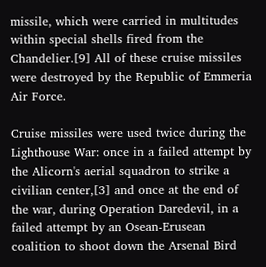missile, which were carried in multitudes within special shells fired from the Chandelier.[9] All of these cruise missiles were destroyed by the Republic of Emmeria Air Force.

Cruise missiles were used twice during the Lighthouse War: once in a failed attempt by the Alicorn's aerial squadron to strike a civilian center,[3] and once at the end of the war, during Operation Daredevil, in a failed attempt by an Osean-Erusean coalition to shoot down the Arsenal Bird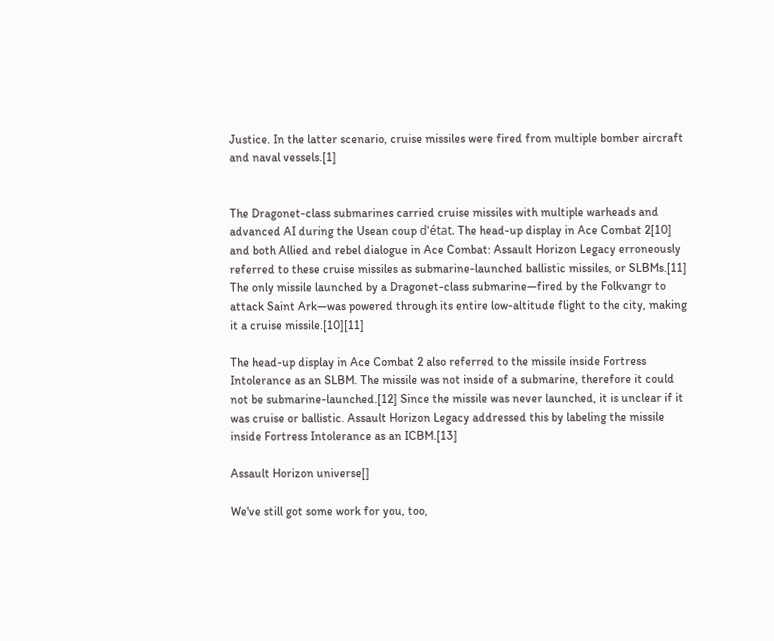Justice. In the latter scenario, cruise missiles were fired from multiple bomber aircraft and naval vessels.[1]


The Dragonet-class submarines carried cruise missiles with multiple warheads and advanced AI during the Usean coup d'état. The head-up display in Ace Combat 2[10] and both Allied and rebel dialogue in Ace Combat: Assault Horizon Legacy erroneously referred to these cruise missiles as submarine-launched ballistic missiles, or SLBMs.[11] The only missile launched by a Dragonet-class submarine—fired by the Folkvangr to attack Saint Ark—was powered through its entire low-altitude flight to the city, making it a cruise missile.[10][11]

The head-up display in Ace Combat 2 also referred to the missile inside Fortress Intolerance as an SLBM. The missile was not inside of a submarine, therefore it could not be submarine-launched.[12] Since the missile was never launched, it is unclear if it was cruise or ballistic. Assault Horizon Legacy addressed this by labeling the missile inside Fortress Intolerance as an ICBM.[13]

Assault Horizon universe[]

We've still got some work for you, too,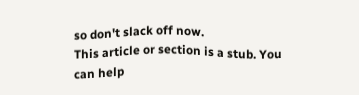so don't slack off now.
This article or section is a stub. You can help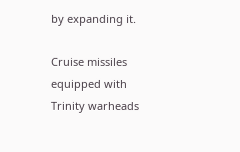by expanding it.

Cruise missiles equipped with Trinity warheads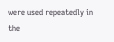were used repeatedly in the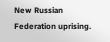New Russian Federation uprising.